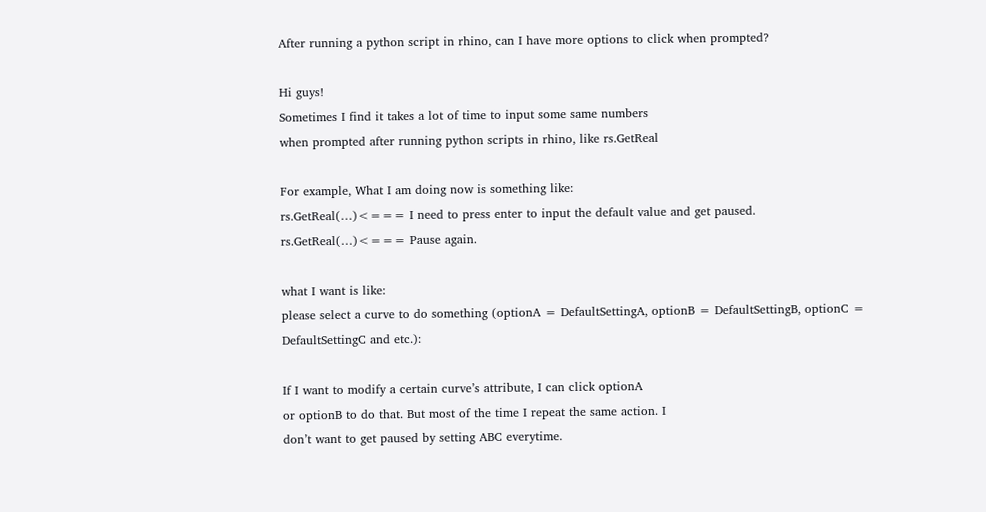After running a python script in rhino, can I have more options to click when prompted?

Hi guys!
Sometimes I find it takes a lot of time to input some same numbers
when prompted after running python scripts in rhino, like rs.GetReal

For example, What I am doing now is something like:
rs.GetReal(…)<=== I need to press enter to input the default value and get paused.
rs.GetReal(…)<=== Pause again.

what I want is like:
please select a curve to do something (optionA = DefaultSettingA, optionB = DefaultSettingB, optionC = DefaultSettingC and etc.):

If I want to modify a certain curve’s attribute, I can click optionA
or optionB to do that. But most of the time I repeat the same action. I
don’t want to get paused by setting ABC everytime.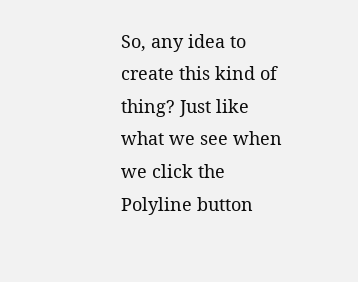So, any idea to create this kind of thing? Just like what we see when we click the Polyline button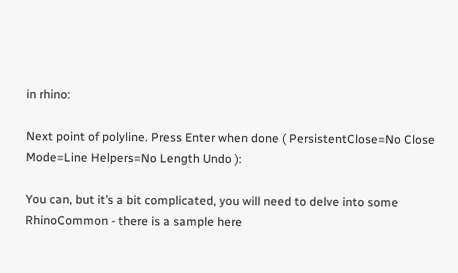in rhino:

Next point of polyline. Press Enter when done ( PersistentClose=No Close Mode=Line Helpers=No Length Undo ):

You can, but it’s a bit complicated, you will need to delve into some RhinoCommon - there is a sample here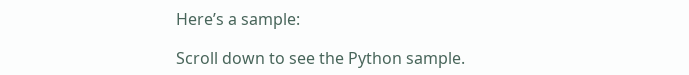Here’s a sample:

Scroll down to see the Python sample.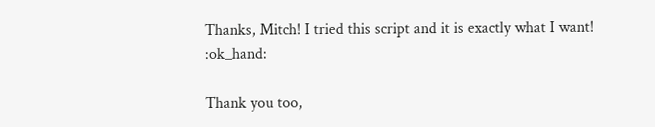Thanks, Mitch! I tried this script and it is exactly what I want! :ok_hand:

Thank you too,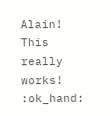Alain! This really works! :ok_hand: